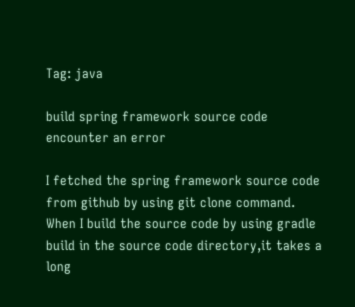Tag: java

build spring framework source code encounter an error

I fetched the spring framework source code from github by using git clone command. When I build the source code by using gradle build in the source code directory,it takes a long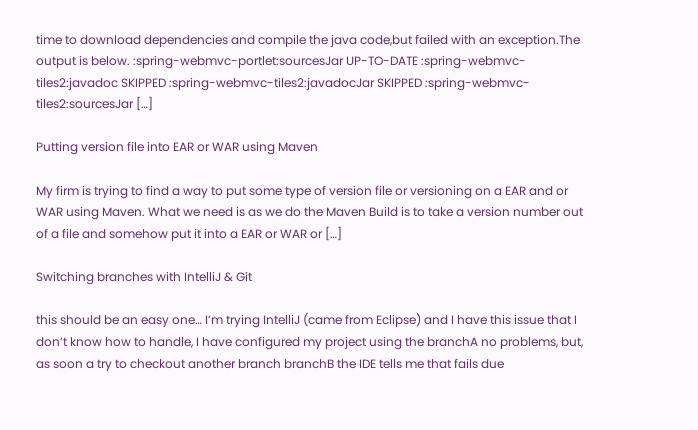time to download dependencies and compile the java code,but failed with an exception.The output is below. :spring-webmvc-portlet:sourcesJar UP-TO-DATE :spring-webmvc-tiles2:javadoc SKIPPED :spring-webmvc-tiles2:javadocJar SKIPPED :spring-webmvc-tiles2:sourcesJar […]

Putting version file into EAR or WAR using Maven

My firm is trying to find a way to put some type of version file or versioning on a EAR and or WAR using Maven. What we need is as we do the Maven Build is to take a version number out of a file and somehow put it into a EAR or WAR or […]

Switching branches with IntelliJ & Git

this should be an easy one… I’m trying IntelliJ (came from Eclipse) and I have this issue that I don’t know how to handle, I have configured my project using the branchA no problems, but, as soon a try to checkout another branch branchB the IDE tells me that fails due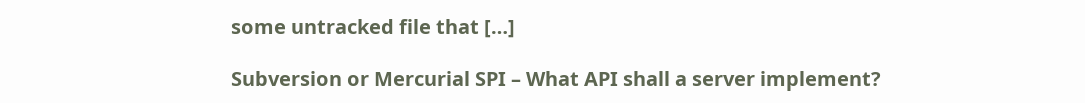some untracked file that […]

Subversion or Mercurial SPI – What API shall a server implement?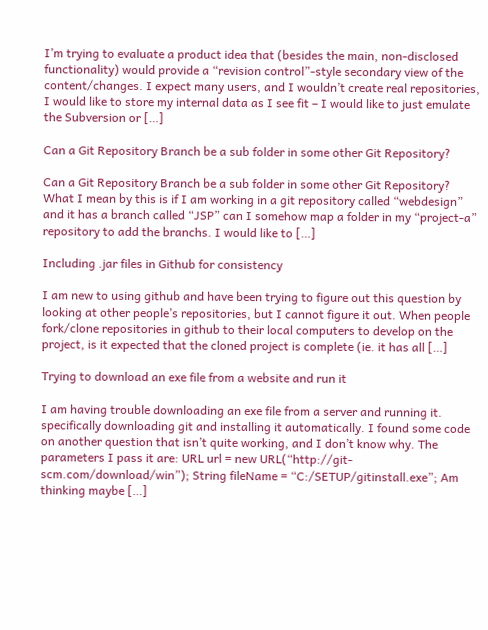I’m trying to evaluate a product idea that (besides the main, non-disclosed functionality) would provide a “revision control”-style secondary view of the content/changes. I expect many users, and I wouldn’t create real repositories, I would like to store my internal data as I see fit – I would like to just emulate the Subversion or […]

Can a Git Repository Branch be a sub folder in some other Git Repository?

Can a Git Repository Branch be a sub folder in some other Git Repository? What I mean by this is if I am working in a git repository called “webdesign” and it has a branch called “JSP” can I somehow map a folder in my “project-a” repository to add the branchs. I would like to […]

Including .jar files in Github for consistency

I am new to using github and have been trying to figure out this question by looking at other people’s repositories, but I cannot figure it out. When people fork/clone repositories in github to their local computers to develop on the project, is it expected that the cloned project is complete (ie. it has all […]

Trying to download an exe file from a website and run it

I am having trouble downloading an exe file from a server and running it. specifically downloading git and installing it automatically. I found some code on another question that isn’t quite working, and I don’t know why. The parameters I pass it are: URL url = new URL(“http://git-scm.com/download/win”); String fileName = “C:/SETUP/gitinstall.exe”; Am thinking maybe […]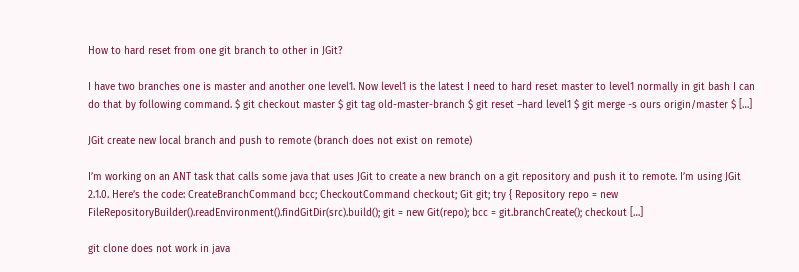How to hard reset from one git branch to other in JGit?

I have two branches one is master and another one level1. Now level1 is the latest I need to hard reset master to level1 normally in git bash I can do that by following command. $ git checkout master $ git tag old-master-branch $ git reset –hard level1 $ git merge -s ours origin/master $ […]

JGit create new local branch and push to remote (branch does not exist on remote)

I’m working on an ANT task that calls some java that uses JGit to create a new branch on a git repository and push it to remote. I’m using JGit 2.1.0. Here’s the code: CreateBranchCommand bcc; CheckoutCommand checkout; Git git; try { Repository repo = new FileRepositoryBuilder().readEnvironment().findGitDir(src).build(); git = new Git(repo); bcc = git.branchCreate(); checkout […]

git clone does not work in java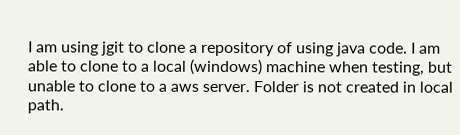I am using jgit to clone a repository of using java code. I am able to clone to a local (windows) machine when testing, but unable to clone to a aws server. Folder is not created in local path.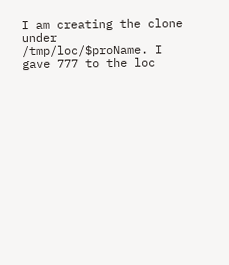I am creating the clone under /tmp/loc/$proName. I gave 777 to the loc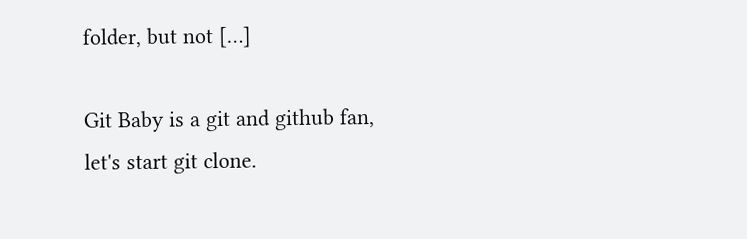folder, but not […]

Git Baby is a git and github fan, let's start git clone.